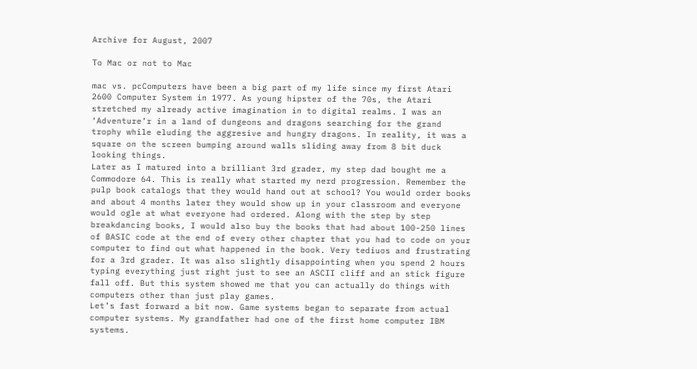Archive for August, 2007

To Mac or not to Mac

mac vs. pcComputers have been a big part of my life since my first Atari 2600 Computer System in 1977. As young hipster of the 70s, the Atari stretched my already active imagination in to digital realms. I was an ‘Adventure’r in a land of dungeons and dragons searching for the grand trophy while eluding the aggresive and hungry dragons. In reality, it was a square on the screen bumping around walls sliding away from 8 bit duck looking things.
Later as I matured into a brilliant 3rd grader, my step dad bought me a Commodore 64. This is really what started my nerd progression. Remember the pulp book catalogs that they would hand out at school? You would order books and about 4 months later they would show up in your classroom and everyone would ogle at what everyone had ordered. Along with the step by step breakdancing books, I would also buy the books that had about 100-250 lines of BASIC code at the end of every other chapter that you had to code on your computer to find out what happened in the book. Very tediuos and frustrating for a 3rd grader. It was also slightly disappointing when you spend 2 hours typing everything just right just to see an ASCII cliff and an stick figure fall off. But this system showed me that you can actually do things with computers other than just play games.
Let’s fast forward a bit now. Game systems began to separate from actual computer systems. My grandfather had one of the first home computer IBM systems.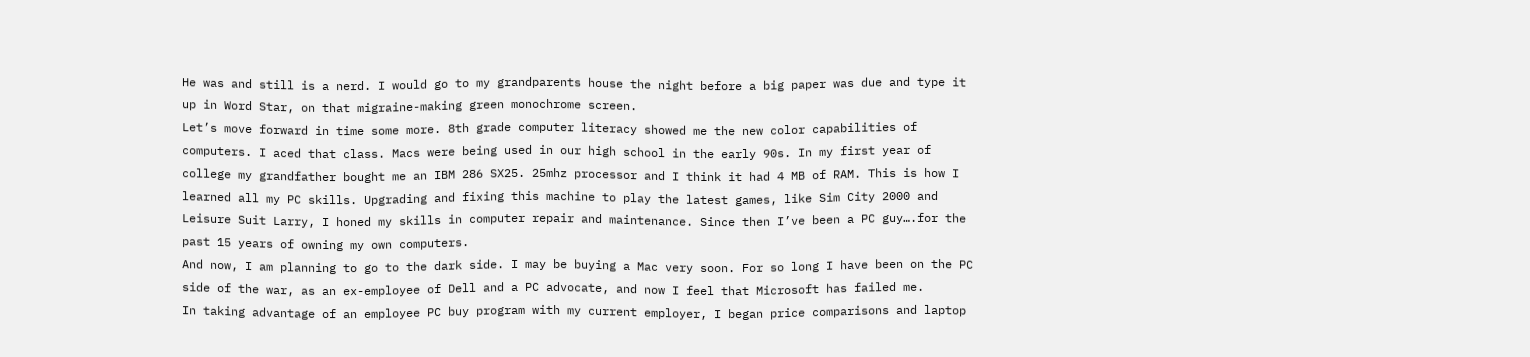He was and still is a nerd. I would go to my grandparents house the night before a big paper was due and type it up in Word Star, on that migraine-making green monochrome screen.
Let’s move forward in time some more. 8th grade computer literacy showed me the new color capabilities of computers. I aced that class. Macs were being used in our high school in the early 90s. In my first year of college my grandfather bought me an IBM 286 SX25. 25mhz processor and I think it had 4 MB of RAM. This is how I learned all my PC skills. Upgrading and fixing this machine to play the latest games, like Sim City 2000 and Leisure Suit Larry, I honed my skills in computer repair and maintenance. Since then I’ve been a PC guy….for the past 15 years of owning my own computers.
And now, I am planning to go to the dark side. I may be buying a Mac very soon. For so long I have been on the PC side of the war, as an ex-employee of Dell and a PC advocate, and now I feel that Microsoft has failed me.
In taking advantage of an employee PC buy program with my current employer, I began price comparisons and laptop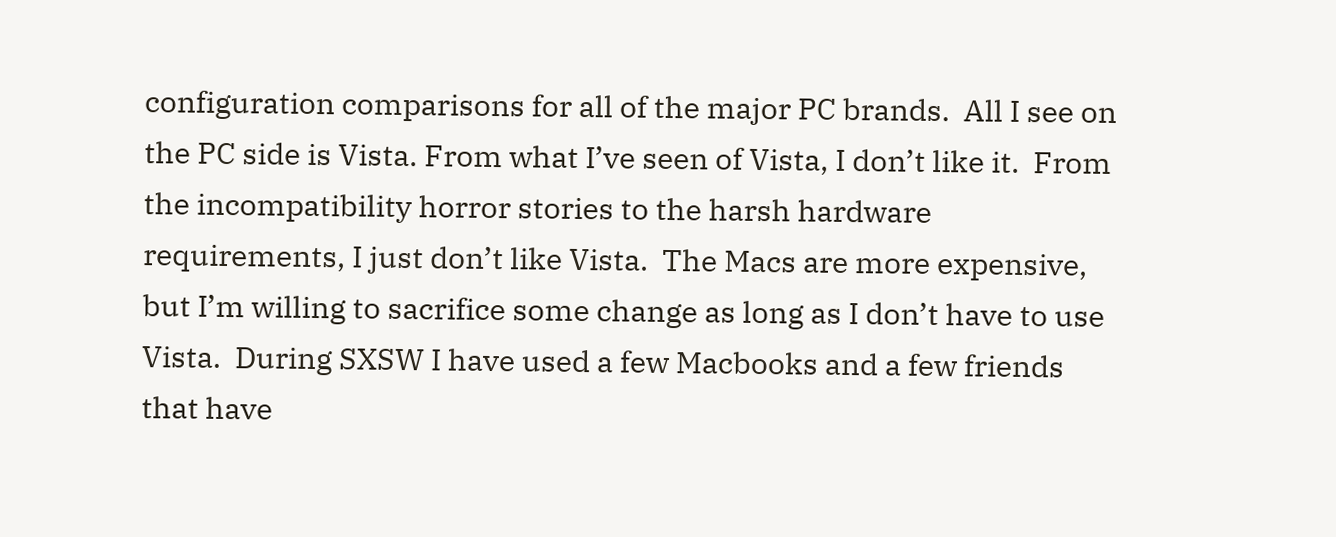configuration comparisons for all of the major PC brands.  All I see on the PC side is Vista. From what I’ve seen of Vista, I don’t like it.  From the incompatibility horror stories to the harsh hardware requirements, I just don’t like Vista.  The Macs are more expensive, but I’m willing to sacrifice some change as long as I don’t have to use Vista.  During SXSW I have used a few Macbooks and a few friends that have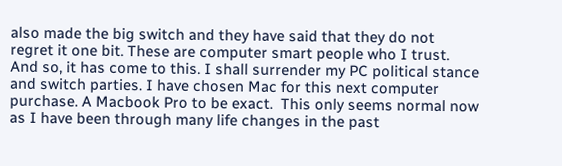also made the big switch and they have said that they do not regret it one bit. These are computer smart people who I trust.
And so, it has come to this. I shall surrender my PC political stance and switch parties. I have chosen Mac for this next computer purchase. A Macbook Pro to be exact.  This only seems normal now as I have been through many life changes in the past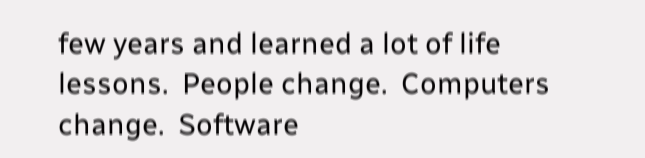few years and learned a lot of life lessons.  People change.  Computers change.  Software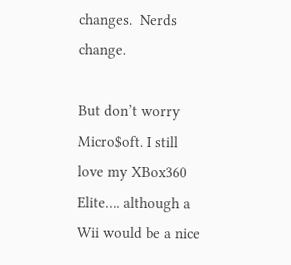changes.  Nerds change.

But don’t worry Micro$oft. I still love my XBox360 Elite…. although a Wii would be a nice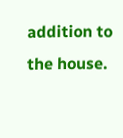addition to the house.